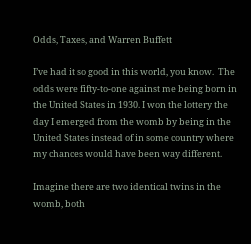Odds, Taxes, and Warren Buffett

I’ve had it so good in this world, you know.  The odds were fifty-to-one against me being born in the United States in 1930. I won the lottery the day I emerged from the womb by being in the United States instead of in some country where my chances would have been way different.

Imagine there are two identical twins in the womb, both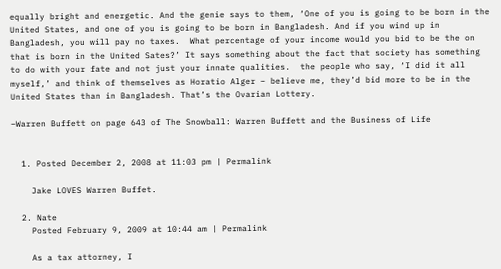equally bright and energetic. And the genie says to them, ‘One of you is going to be born in the United States, and one of you is going to be born in Bangladesh. And if you wind up in Bangladesh, you will pay no taxes.  What percentage of your income would you bid to be the on that is born in the United Sates?’ It says something about the fact that society has something to do with your fate and not just your innate qualities.  the people who say, ‘I did it all myself,’ and think of themselves as Horatio Alger – believe me, they’d bid more to be in the United States than in Bangladesh. That’s the Ovarian Lottery.

–Warren Buffett on page 643 of The Snowball: Warren Buffett and the Business of Life


  1. Posted December 2, 2008 at 11:03 pm | Permalink

    Jake LOVES Warren Buffet.

  2. Nate
    Posted February 9, 2009 at 10:44 am | Permalink

    As a tax attorney, I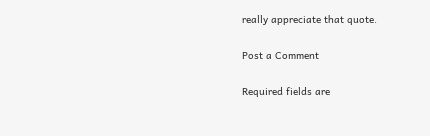really appreciate that quote.

Post a Comment

Required fields are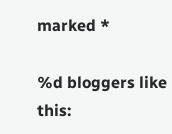marked *

%d bloggers like this: